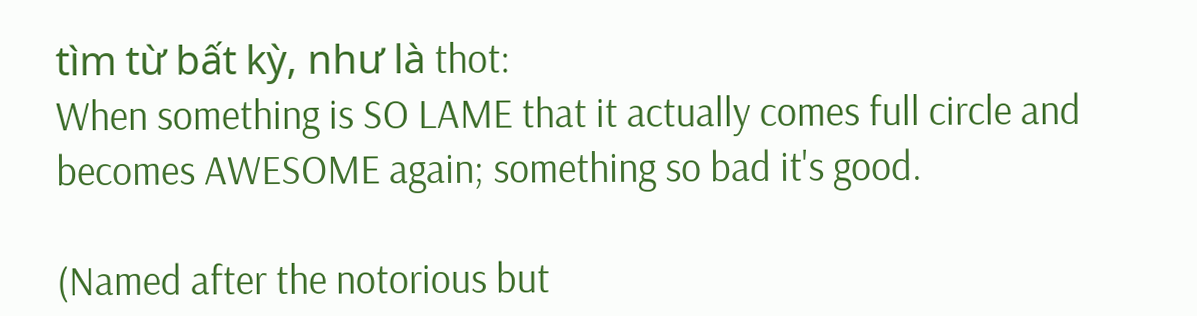tìm từ bất kỳ, như là thot:
When something is SO LAME that it actually comes full circle and becomes AWESOME again; something so bad it's good.

(Named after the notorious but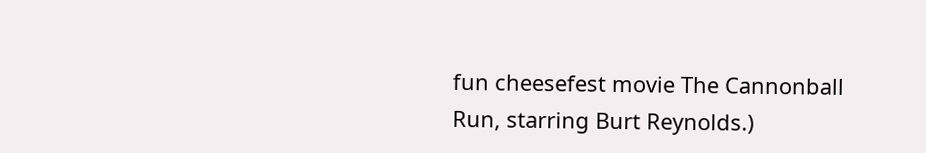fun cheesefest movie The Cannonball Run, starring Burt Reynolds.)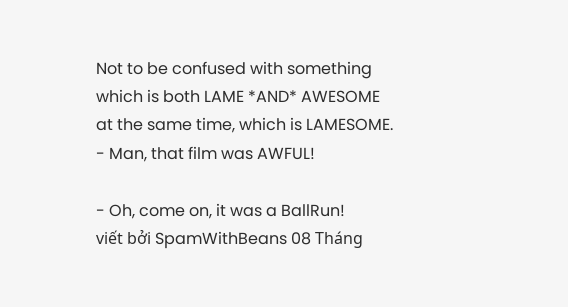Not to be confused with something which is both LAME *AND* AWESOME at the same time, which is LAMESOME.
- Man, that film was AWFUL!

- Oh, come on, it was a BallRun!
viết bởi SpamWithBeans 08 Tháng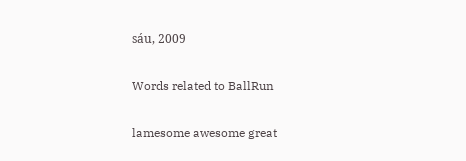sáu, 2009

Words related to BallRun

lamesome awesome great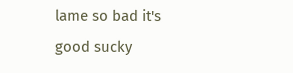lame so bad it's good sucky